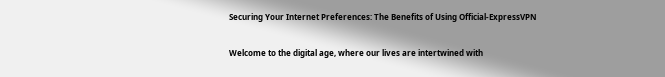Securing Your Internet Preferences: The Benefits of Using Official-ExpressVPN

Welcome to the digital age, where our lives are intertwined with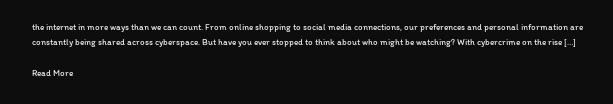the internet in more ways than we can count. From online shopping to social media connections, our preferences and personal information are constantly being shared across cyberspace. But have you ever stopped to think about who might be watching? With cybercrime on the rise […]

Read More